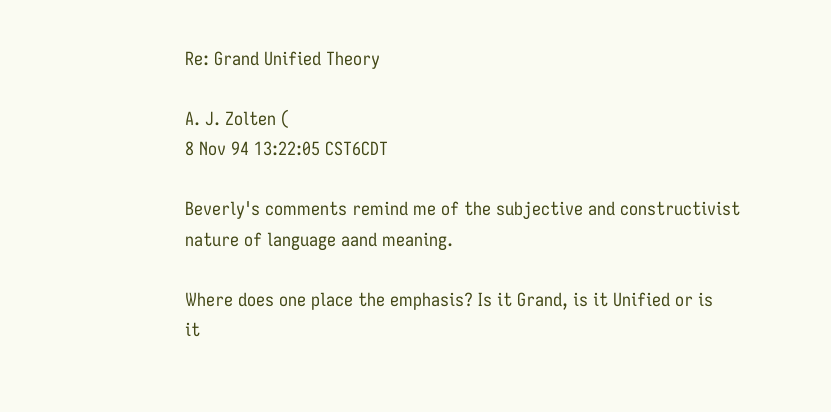Re: Grand Unified Theory

A. J. Zolten (
8 Nov 94 13:22:05 CST6CDT

Beverly's comments remind me of the subjective and constructivist
nature of language aand meaning.

Where does one place the emphasis? Is it Grand, is it Unified or is
it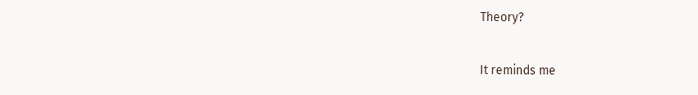Theory?

It reminds me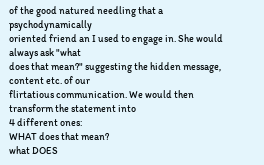of the good natured needling that a psychodynamically
oriented friend an I used to engage in. She would always ask "what
does that mean?" suggesting the hidden message, content etc. of our
flirtatious communication. We would then transform the statement into
4 different ones:
WHAT does that mean?
what DOES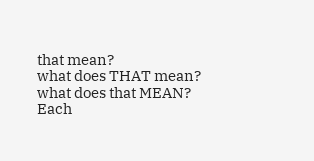that mean?
what does THAT mean?
what does that MEAN?
Each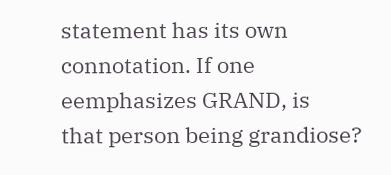statement has its own connotation. If one eemphasizes GRAND, is
that person being grandiose?